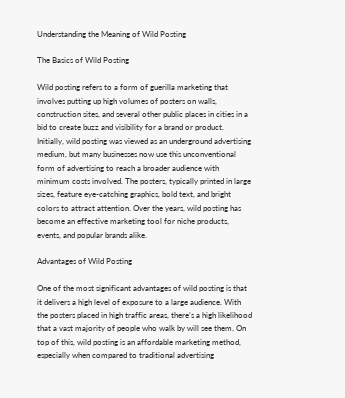Understanding the Meaning of Wild Posting

The Basics of Wild Posting

Wild posting refers to a form of guerilla marketing that involves putting up high volumes of posters on walls, construction sites, and several other public places in cities in a bid to create buzz and visibility for a brand or product. Initially, wild posting was viewed as an underground advertising medium, but many businesses now use this unconventional form of advertising to reach a broader audience with minimum costs involved. The posters, typically printed in large sizes, feature eye-catching graphics, bold text, and bright colors to attract attention. Over the years, wild posting has become an effective marketing tool for niche products, events, and popular brands alike.

Advantages of Wild Posting

One of the most significant advantages of wild posting is that it delivers a high level of exposure to a large audience. With the posters placed in high traffic areas, there’s a high likelihood that a vast majority of people who walk by will see them. On top of this, wild posting is an affordable marketing method, especially when compared to traditional advertising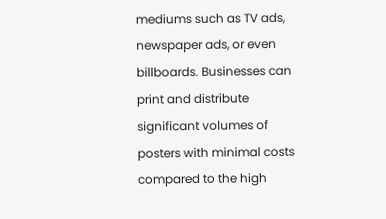mediums such as TV ads, newspaper ads, or even billboards. Businesses can print and distribute significant volumes of posters with minimal costs compared to the high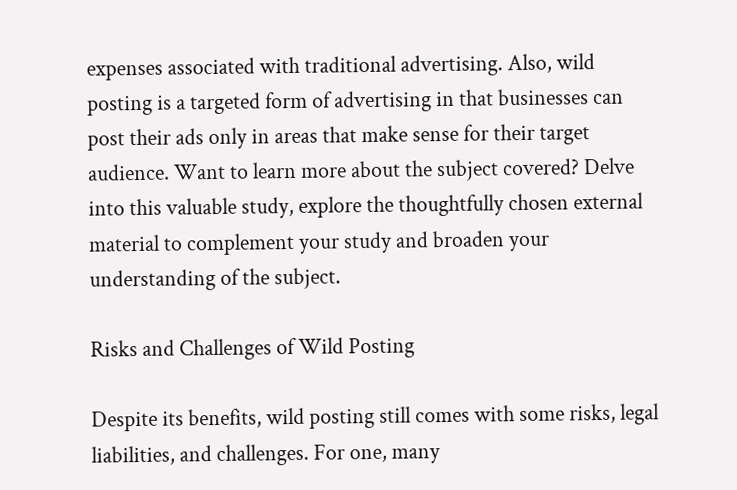expenses associated with traditional advertising. Also, wild posting is a targeted form of advertising in that businesses can post their ads only in areas that make sense for their target audience. Want to learn more about the subject covered? Delve into this valuable study, explore the thoughtfully chosen external material to complement your study and broaden your understanding of the subject.

Risks and Challenges of Wild Posting

Despite its benefits, wild posting still comes with some risks, legal liabilities, and challenges. For one, many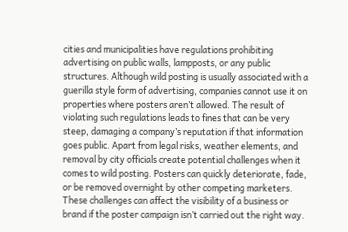cities and municipalities have regulations prohibiting advertising on public walls, lampposts, or any public structures. Although wild posting is usually associated with a guerilla style form of advertising, companies cannot use it on properties where posters aren’t allowed. The result of violating such regulations leads to fines that can be very steep, damaging a company’s reputation if that information goes public. Apart from legal risks, weather elements, and removal by city officials create potential challenges when it comes to wild posting. Posters can quickly deteriorate, fade, or be removed overnight by other competing marketers. These challenges can affect the visibility of a business or brand if the poster campaign isn’t carried out the right way.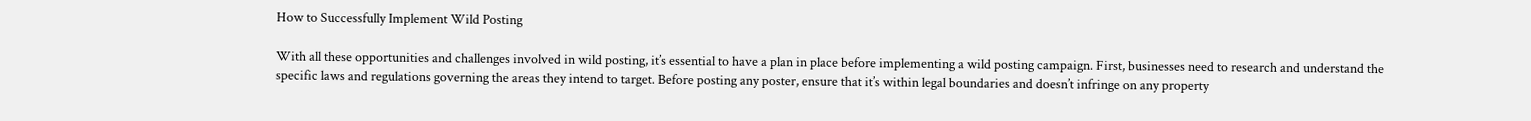How to Successfully Implement Wild Posting

With all these opportunities and challenges involved in wild posting, it’s essential to have a plan in place before implementing a wild posting campaign. First, businesses need to research and understand the specific laws and regulations governing the areas they intend to target. Before posting any poster, ensure that it’s within legal boundaries and doesn’t infringe on any property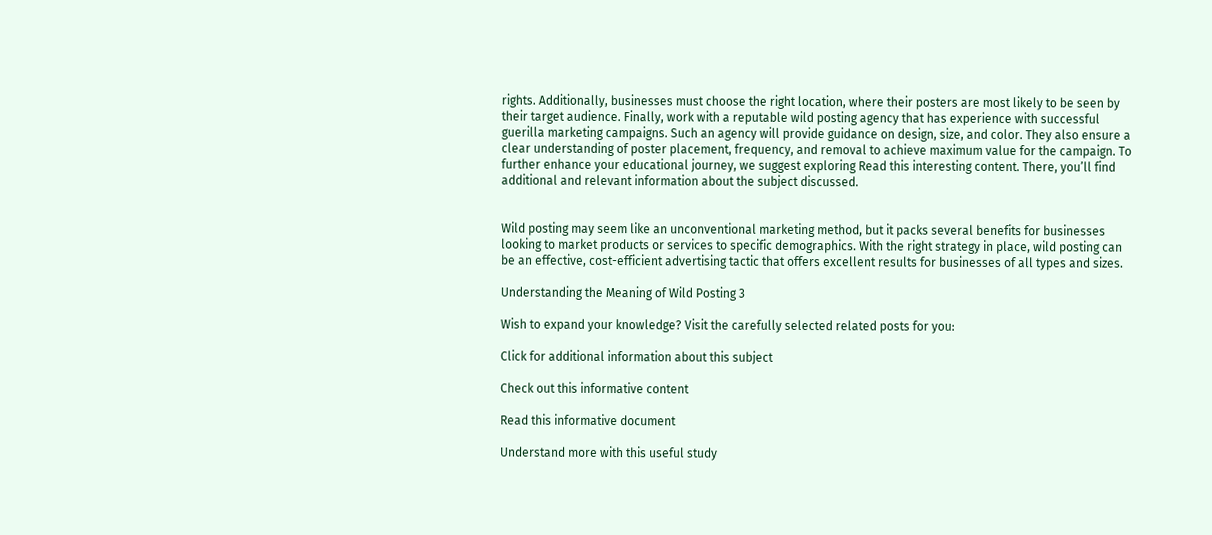rights. Additionally, businesses must choose the right location, where their posters are most likely to be seen by their target audience. Finally, work with a reputable wild posting agency that has experience with successful guerilla marketing campaigns. Such an agency will provide guidance on design, size, and color. They also ensure a clear understanding of poster placement, frequency, and removal to achieve maximum value for the campaign. To further enhance your educational journey, we suggest exploring Read this interesting content. There, you’ll find additional and relevant information about the subject discussed.


Wild posting may seem like an unconventional marketing method, but it packs several benefits for businesses looking to market products or services to specific demographics. With the right strategy in place, wild posting can be an effective, cost-efficient advertising tactic that offers excellent results for businesses of all types and sizes.

Understanding the Meaning of Wild Posting 3

Wish to expand your knowledge? Visit the carefully selected related posts for you:

Click for additional information about this subject

Check out this informative content

Read this informative document

Understand more with this useful study